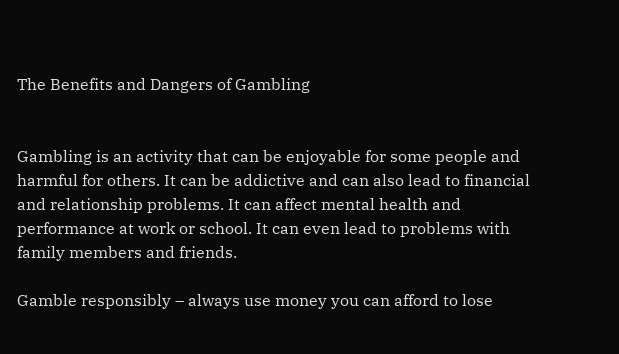The Benefits and Dangers of Gambling


Gambling is an activity that can be enjoyable for some people and harmful for others. It can be addictive and can also lead to financial and relationship problems. It can affect mental health and performance at work or school. It can even lead to problems with family members and friends.

Gamble responsibly – always use money you can afford to lose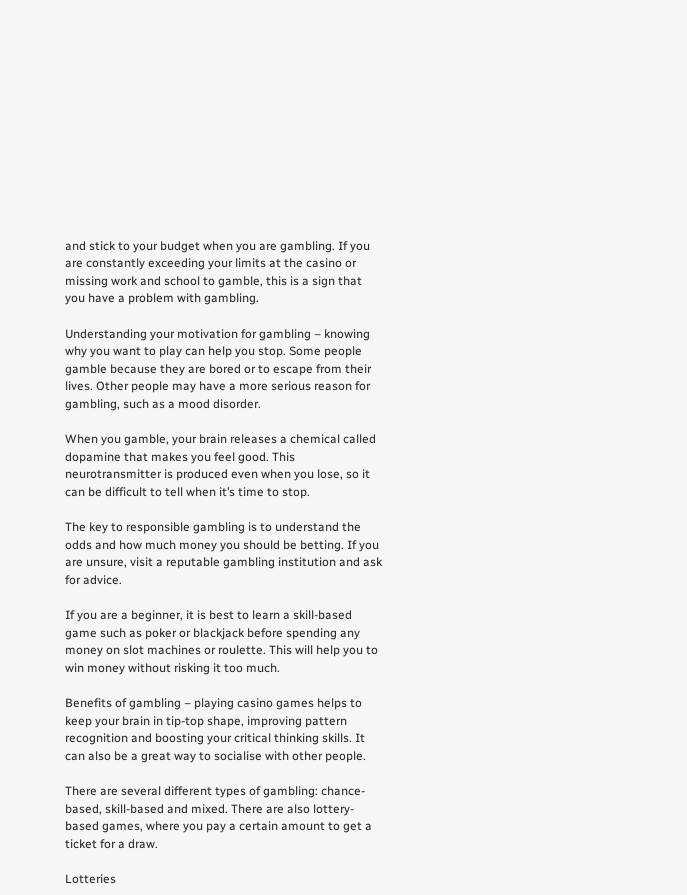and stick to your budget when you are gambling. If you are constantly exceeding your limits at the casino or missing work and school to gamble, this is a sign that you have a problem with gambling.

Understanding your motivation for gambling – knowing why you want to play can help you stop. Some people gamble because they are bored or to escape from their lives. Other people may have a more serious reason for gambling, such as a mood disorder.

When you gamble, your brain releases a chemical called dopamine that makes you feel good. This neurotransmitter is produced even when you lose, so it can be difficult to tell when it’s time to stop.

The key to responsible gambling is to understand the odds and how much money you should be betting. If you are unsure, visit a reputable gambling institution and ask for advice.

If you are a beginner, it is best to learn a skill-based game such as poker or blackjack before spending any money on slot machines or roulette. This will help you to win money without risking it too much.

Benefits of gambling – playing casino games helps to keep your brain in tip-top shape, improving pattern recognition and boosting your critical thinking skills. It can also be a great way to socialise with other people.

There are several different types of gambling: chance-based, skill-based and mixed. There are also lottery-based games, where you pay a certain amount to get a ticket for a draw.

Lotteries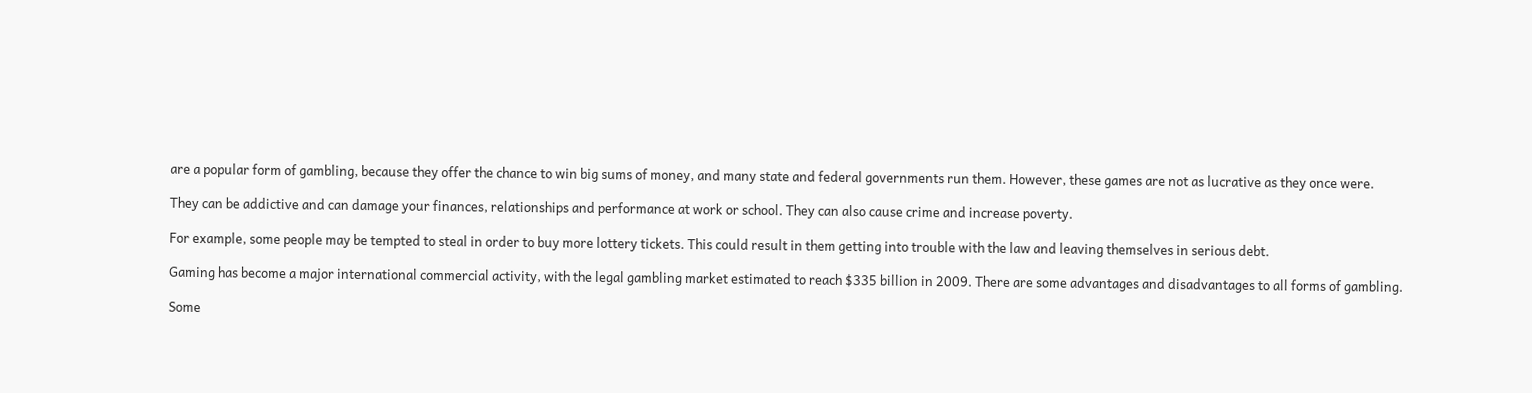are a popular form of gambling, because they offer the chance to win big sums of money, and many state and federal governments run them. However, these games are not as lucrative as they once were.

They can be addictive and can damage your finances, relationships and performance at work or school. They can also cause crime and increase poverty.

For example, some people may be tempted to steal in order to buy more lottery tickets. This could result in them getting into trouble with the law and leaving themselves in serious debt.

Gaming has become a major international commercial activity, with the legal gambling market estimated to reach $335 billion in 2009. There are some advantages and disadvantages to all forms of gambling.

Some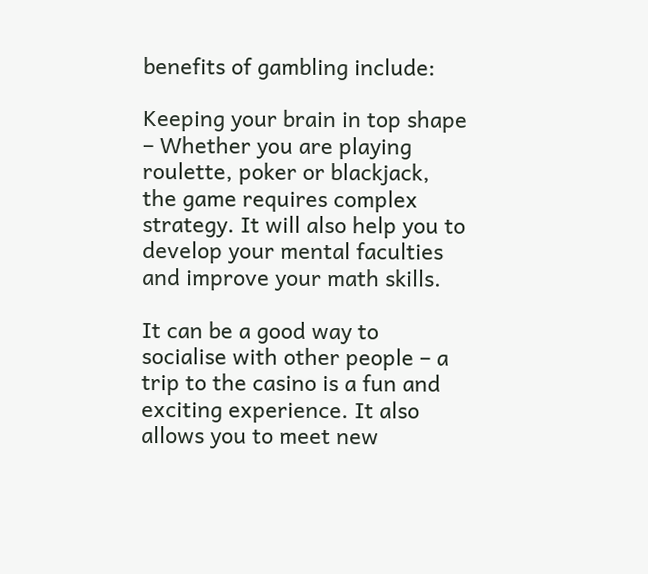benefits of gambling include:

Keeping your brain in top shape – Whether you are playing roulette, poker or blackjack, the game requires complex strategy. It will also help you to develop your mental faculties and improve your math skills.

It can be a good way to socialise with other people – a trip to the casino is a fun and exciting experience. It also allows you to meet new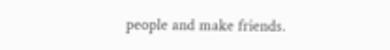people and make friends.